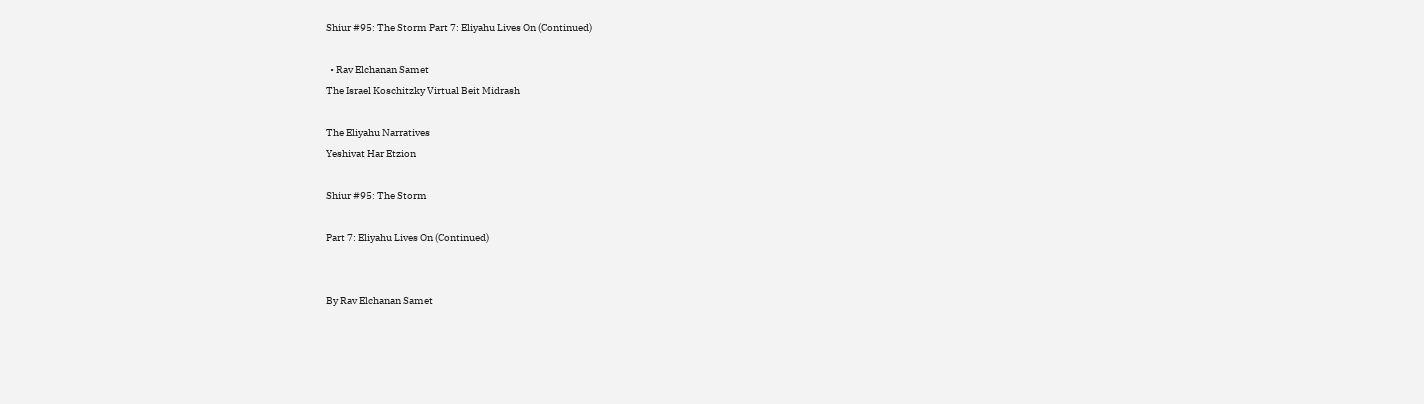Shiur #95: The Storm Part 7: Eliyahu Lives On (Continued)

  • Rav Elchanan Samet
The Israel Koschitzky Virtual Beit Midrash

The Eliyahu Narratives
Yeshivat Har Etzion

Shiur #95: The Storm

Part 7: Eliyahu Lives On (Continued)


By Rav Elchanan Samet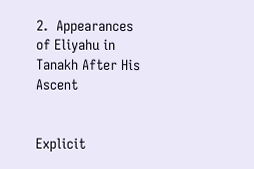2.  Appearances of Eliyahu in Tanakh After His Ascent


Explicit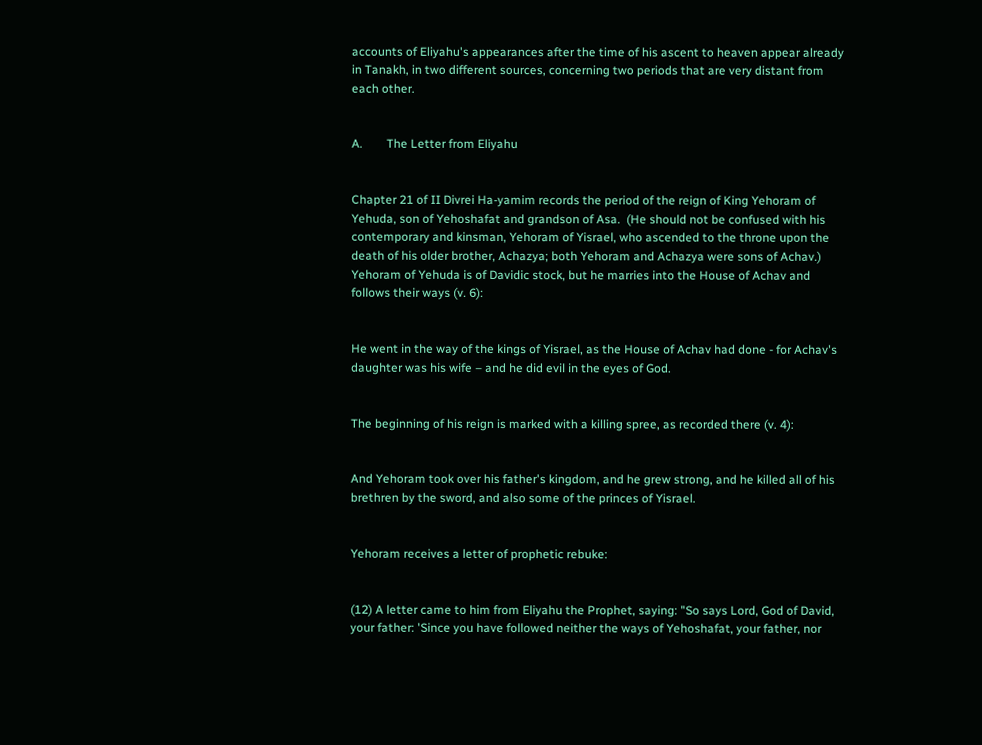accounts of Eliyahu's appearances after the time of his ascent to heaven appear already in Tanakh, in two different sources, concerning two periods that are very distant from each other.


A.        The Letter from Eliyahu


Chapter 21 of II Divrei Ha-yamim records the period of the reign of King Yehoram of Yehuda, son of Yehoshafat and grandson of Asa.  (He should not be confused with his contemporary and kinsman, Yehoram of Yisrael, who ascended to the throne upon the death of his older brother, Achazya; both Yehoram and Achazya were sons of Achav.)  Yehoram of Yehuda is of Davidic stock, but he marries into the House of Achav and follows their ways (v. 6):


He went in the way of the kings of Yisrael, as the House of Achav had done - for Achav's daughter was his wife – and he did evil in the eyes of God.


The beginning of his reign is marked with a killing spree, as recorded there (v. 4):


And Yehoram took over his father's kingdom, and he grew strong, and he killed all of his brethren by the sword, and also some of the princes of Yisrael.


Yehoram receives a letter of prophetic rebuke:


(12) A letter came to him from Eliyahu the Prophet, saying: "So says Lord, God of David, your father: 'Since you have followed neither the ways of Yehoshafat, your father, nor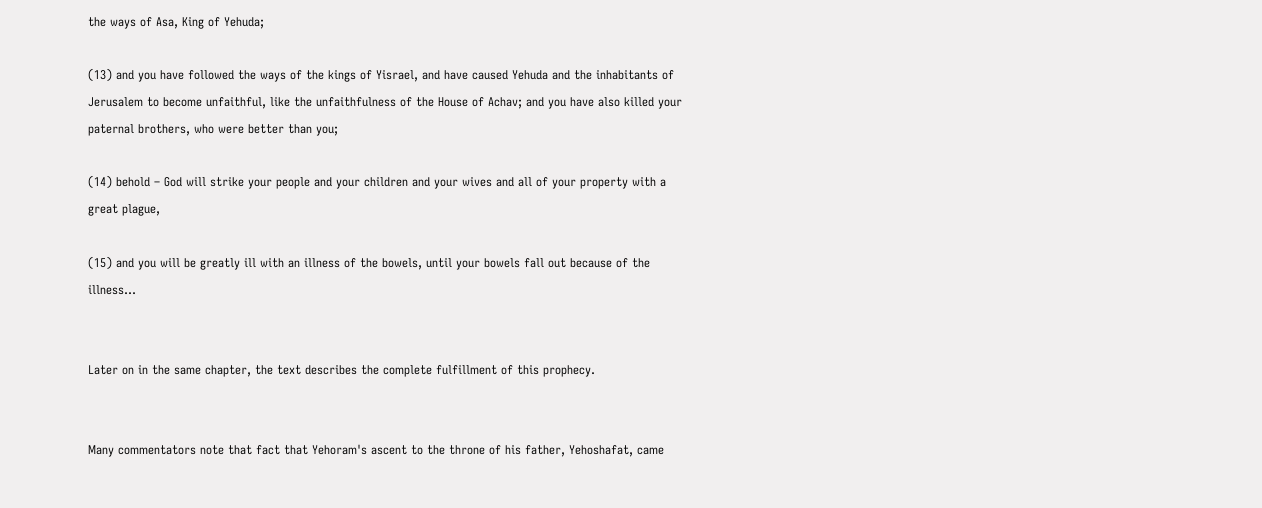the ways of Asa, King of Yehuda;

(13) and you have followed the ways of the kings of Yisrael, and have caused Yehuda and the inhabitants of Jerusalem to become unfaithful, like the unfaithfulness of the House of Achav; and you have also killed your paternal brothers, who were better than you;

(14) behold – God will strike your people and your children and your wives and all of your property with a great plague,

(15) and you will be greatly ill with an illness of the bowels, until your bowels fall out because of the illness…


Later on in the same chapter, the text describes the complete fulfillment of this prophecy.


Many commentators note that fact that Yehoram's ascent to the throne of his father, Yehoshafat, came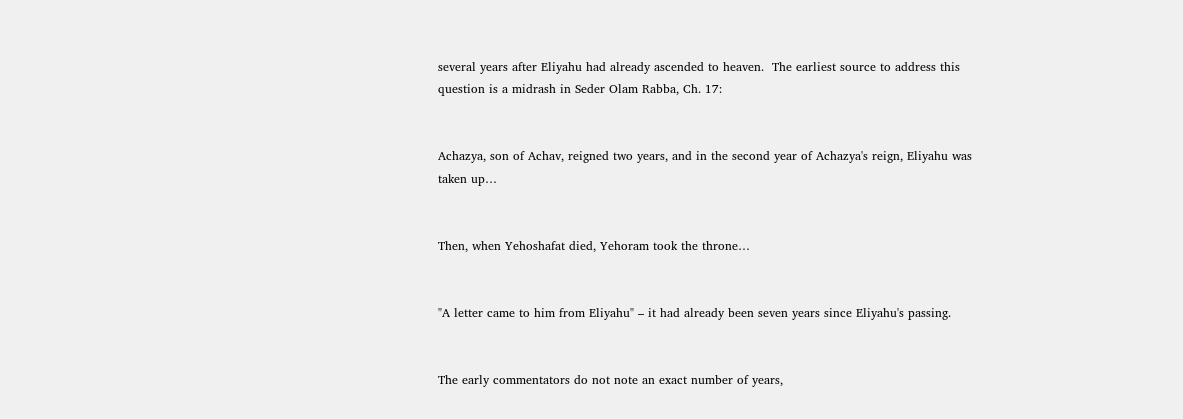several years after Eliyahu had already ascended to heaven.  The earliest source to address this question is a midrash in Seder Olam Rabba, Ch. 17:


Achazya, son of Achav, reigned two years, and in the second year of Achazya's reign, Eliyahu was taken up…


Then, when Yehoshafat died, Yehoram took the throne…


"A letter came to him from Eliyahu" – it had already been seven years since Eliyahu's passing.


The early commentators do not note an exact number of years,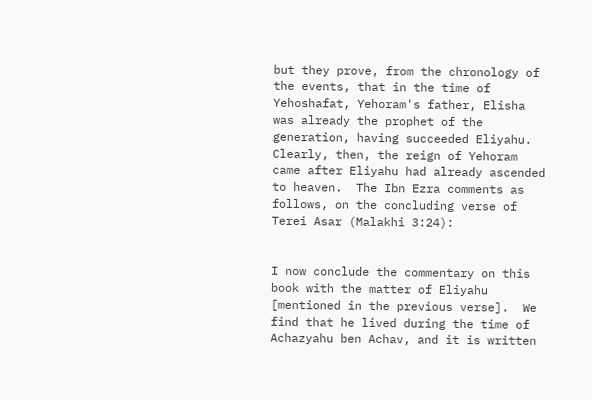but they prove, from the chronology of the events, that in the time of Yehoshafat, Yehoram's father, Elisha was already the prophet of the generation, having succeeded Eliyahu.  Clearly, then, the reign of Yehoram came after Eliyahu had already ascended to heaven.  The Ibn Ezra comments as follows, on the concluding verse of Terei Asar (Malakhi 3:24):


I now conclude the commentary on this book with the matter of Eliyahu [mentioned in the previous verse].  We find that he lived during the time of Achazyahu ben Achav, and it is written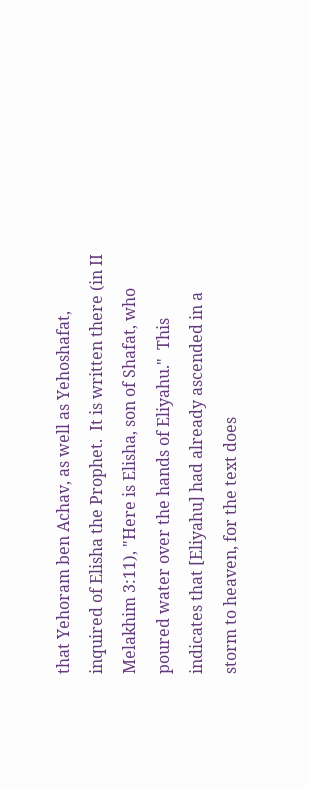that Yehoram ben Achav, as well as Yehoshafat, inquired of Elisha the Prophet.  It is written there (in II Melakhim 3:11), "Here is Elisha, son of Shafat, who poured water over the hands of Eliyahu."  This indicates that [Eliyahu] had already ascended in a storm to heaven, for the text does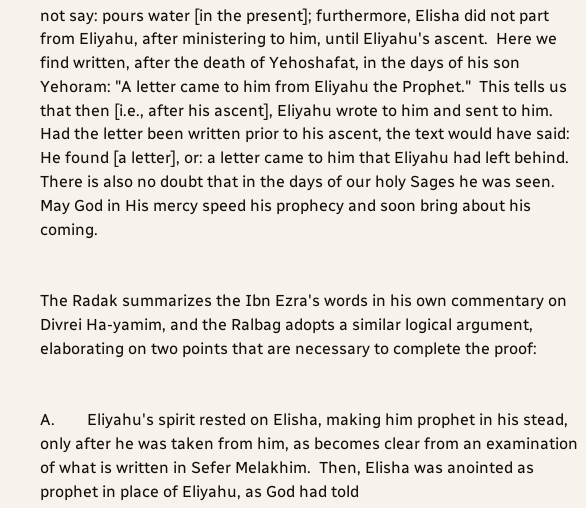not say: pours water [in the present]; furthermore, Elisha did not part from Eliyahu, after ministering to him, until Eliyahu's ascent.  Here we find written, after the death of Yehoshafat, in the days of his son Yehoram: "A letter came to him from Eliyahu the Prophet."  This tells us that then [i.e., after his ascent], Eliyahu wrote to him and sent to him.  Had the letter been written prior to his ascent, the text would have said: He found [a letter], or: a letter came to him that Eliyahu had left behind.  There is also no doubt that in the days of our holy Sages he was seen.  May God in His mercy speed his prophecy and soon bring about his coming.


The Radak summarizes the Ibn Ezra's words in his own commentary on Divrei Ha-yamim, and the Ralbag adopts a similar logical argument, elaborating on two points that are necessary to complete the proof:


A.        Eliyahu's spirit rested on Elisha, making him prophet in his stead, only after he was taken from him, as becomes clear from an examination of what is written in Sefer Melakhim.  Then, Elisha was anointed as prophet in place of Eliyahu, as God had told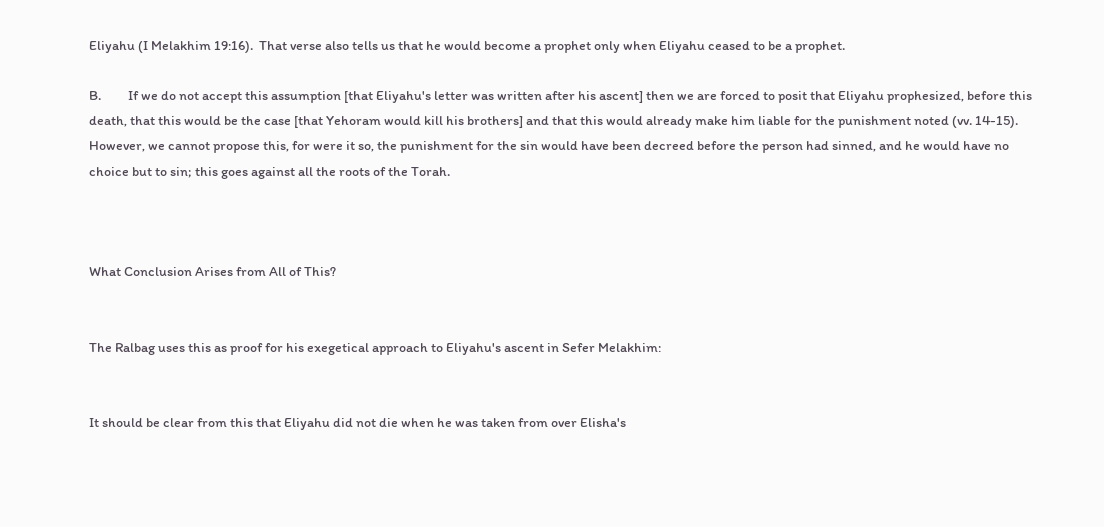Eliyahu (I Melakhim 19:16).  That verse also tells us that he would become a prophet only when Eliyahu ceased to be a prophet.

B.         If we do not accept this assumption [that Eliyahu's letter was written after his ascent] then we are forced to posit that Eliyahu prophesized, before this death, that this would be the case [that Yehoram would kill his brothers] and that this would already make him liable for the punishment noted (vv. 14-15).  However, we cannot propose this, for were it so, the punishment for the sin would have been decreed before the person had sinned, and he would have no choice but to sin; this goes against all the roots of the Torah.



What Conclusion Arises from All of This?


The Ralbag uses this as proof for his exegetical approach to Eliyahu's ascent in Sefer Melakhim:


It should be clear from this that Eliyahu did not die when he was taken from over Elisha's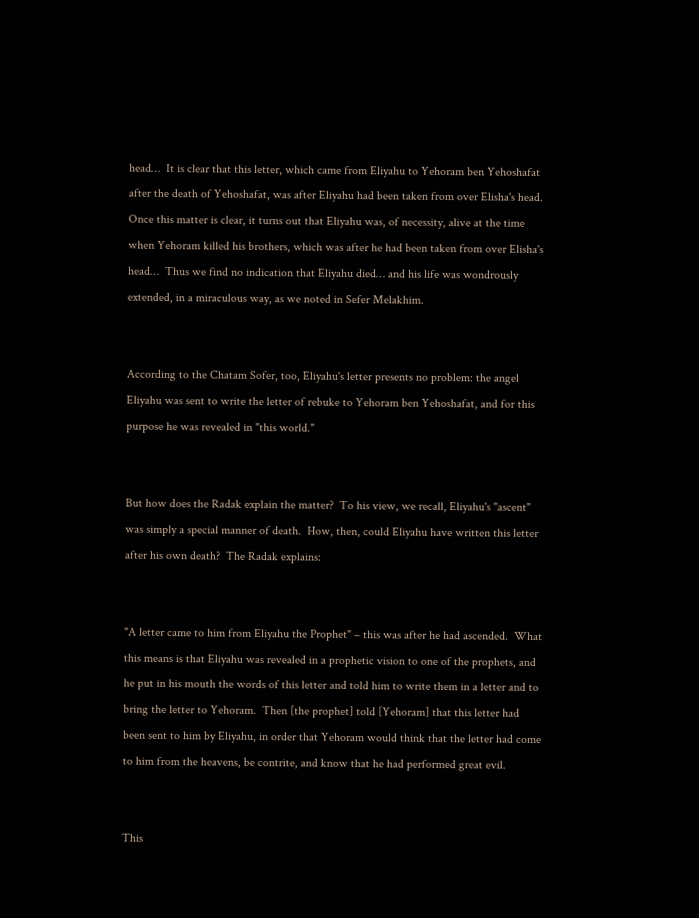head…  It is clear that this letter, which came from Eliyahu to Yehoram ben Yehoshafat after the death of Yehoshafat, was after Eliyahu had been taken from over Elisha's head.  Once this matter is clear, it turns out that Eliyahu was, of necessity, alive at the time when Yehoram killed his brothers, which was after he had been taken from over Elisha's head…  Thus we find no indication that Eliyahu died… and his life was wondrously extended, in a miraculous way, as we noted in Sefer Melakhim.


According to the Chatam Sofer, too, Eliyahu's letter presents no problem: the angel Eliyahu was sent to write the letter of rebuke to Yehoram ben Yehoshafat, and for this purpose he was revealed in "this world."


But how does the Radak explain the matter?  To his view, we recall, Eliyahu's "ascent" was simply a special manner of death.  How, then, could Eliyahu have written this letter after his own death?  The Radak explains:


"A letter came to him from Eliyahu the Prophet" – this was after he had ascended.  What this means is that Eliyahu was revealed in a prophetic vision to one of the prophets, and he put in his mouth the words of this letter and told him to write them in a letter and to bring the letter to Yehoram.  Then [the prophet] told [Yehoram] that this letter had been sent to him by Eliyahu, in order that Yehoram would think that the letter had come to him from the heavens, be contrite, and know that he had performed great evil.


This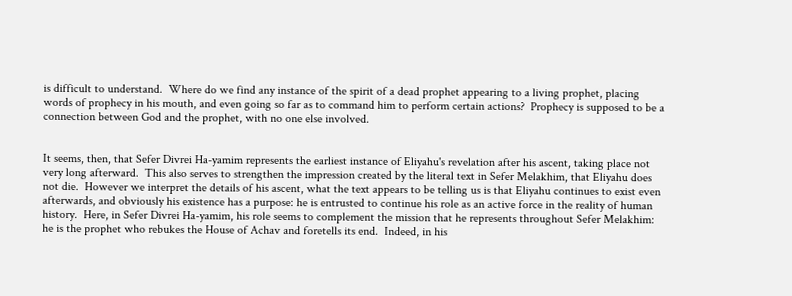is difficult to understand.  Where do we find any instance of the spirit of a dead prophet appearing to a living prophet, placing words of prophecy in his mouth, and even going so far as to command him to perform certain actions?  Prophecy is supposed to be a connection between God and the prophet, with no one else involved.


It seems, then, that Sefer Divrei Ha-yamim represents the earliest instance of Eliyahu's revelation after his ascent, taking place not very long afterward.  This also serves to strengthen the impression created by the literal text in Sefer Melakhim, that Eliyahu does not die.  However we interpret the details of his ascent, what the text appears to be telling us is that Eliyahu continues to exist even afterwards, and obviously his existence has a purpose: he is entrusted to continue his role as an active force in the reality of human history.  Here, in Sefer Divrei Ha-yamim, his role seems to complement the mission that he represents throughout Sefer Melakhim: he is the prophet who rebukes the House of Achav and foretells its end.  Indeed, in his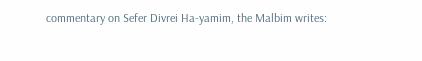commentary on Sefer Divrei Ha-yamim, the Malbim writes: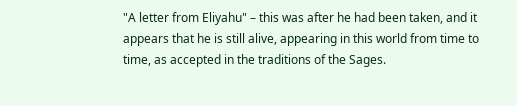"A letter from Eliyahu" – this was after he had been taken, and it appears that he is still alive, appearing in this world from time to time, as accepted in the traditions of the Sages.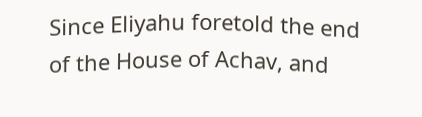Since Eliyahu foretold the end of the House of Achav, and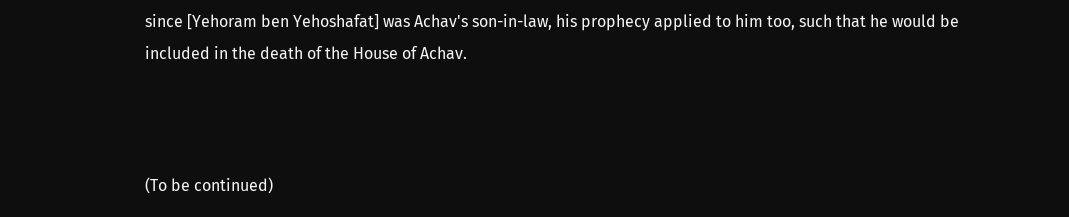since [Yehoram ben Yehoshafat] was Achav's son-in-law, his prophecy applied to him too, such that he would be included in the death of the House of Achav.



(To be continued)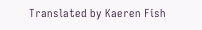Translated by Kaeren Fish